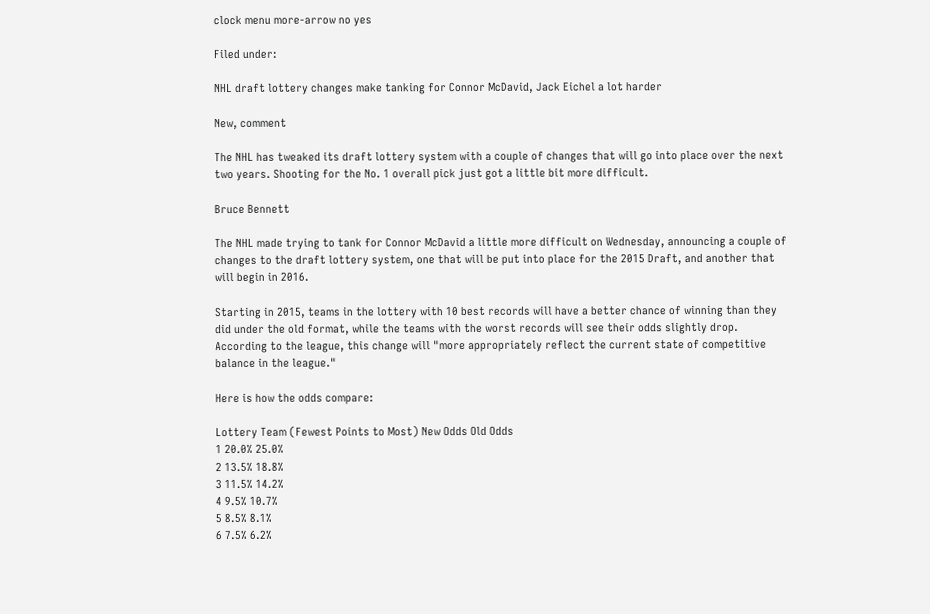clock menu more-arrow no yes

Filed under:

NHL draft lottery changes make tanking for Connor McDavid, Jack Eichel a lot harder

New, comment

The NHL has tweaked its draft lottery system with a couple of changes that will go into place over the next two years. Shooting for the No. 1 overall pick just got a little bit more difficult.

Bruce Bennett

The NHL made trying to tank for Connor McDavid a little more difficult on Wednesday, announcing a couple of changes to the draft lottery system, one that will be put into place for the 2015 Draft, and another that will begin in 2016.

Starting in 2015, teams in the lottery with 10 best records will have a better chance of winning than they did under the old format, while the teams with the worst records will see their odds slightly drop. According to the league, this change will "more appropriately reflect the current state of competitive balance in the league."

Here is how the odds compare:

Lottery Team (Fewest Points to Most) New Odds Old Odds
1 20.0% 25.0%
2 13.5% 18.8%
3 11.5% 14.2%
4 9.5% 10.7%
5 8.5% 8.1%
6 7.5% 6.2%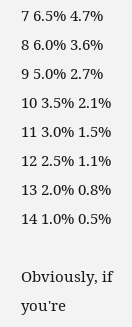7 6.5% 4.7%
8 6.0% 3.6%
9 5.0% 2.7%
10 3.5% 2.1%
11 3.0% 1.5%
12 2.5% 1.1%
13 2.0% 0.8%
14 1.0% 0.5%

Obviously, if you're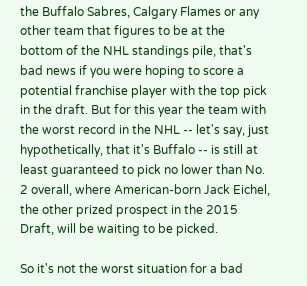the Buffalo Sabres, Calgary Flames or any other team that figures to be at the bottom of the NHL standings pile, that's bad news if you were hoping to score a potential franchise player with the top pick in the draft. But for this year the team with the worst record in the NHL -- let's say, just hypothetically, that it's Buffalo -- is still at least guaranteed to pick no lower than No. 2 overall, where American-born Jack Eichel, the other prized prospect in the 2015 Draft, will be waiting to be picked.

So it's not the worst situation for a bad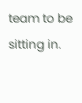team to be sitting in.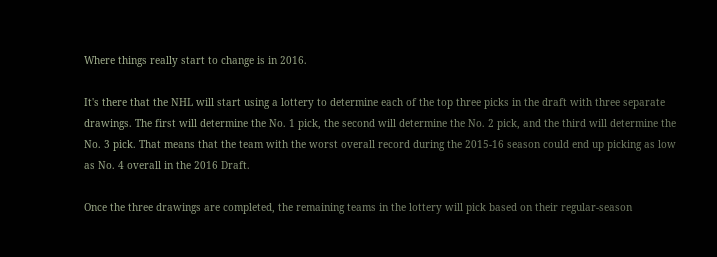Where things really start to change is in 2016.

It's there that the NHL will start using a lottery to determine each of the top three picks in the draft with three separate drawings. The first will determine the No. 1 pick, the second will determine the No. 2 pick, and the third will determine the No. 3 pick. That means that the team with the worst overall record during the 2015-16 season could end up picking as low as No. 4 overall in the 2016 Draft.

Once the three drawings are completed, the remaining teams in the lottery will pick based on their regular-season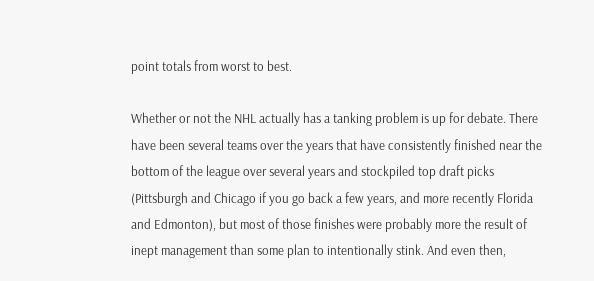point totals from worst to best.

Whether or not the NHL actually has a tanking problem is up for debate. There have been several teams over the years that have consistently finished near the bottom of the league over several years and stockpiled top draft picks (Pittsburgh and Chicago if you go back a few years, and more recently Florida and Edmonton), but most of those finishes were probably more the result of inept management than some plan to intentionally stink. And even then,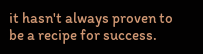it hasn't always proven to be a recipe for success.